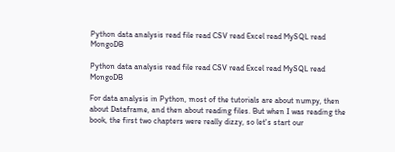Python data analysis read file read CSV read Excel read MySQL read MongoDB

Python data analysis read file read CSV read Excel read MySQL read MongoDB

For data analysis in Python, most of the tutorials are about numpy, then about Dataframe, and then about reading files. But when I was reading the book, the first two chapters were really dizzy, so let's start our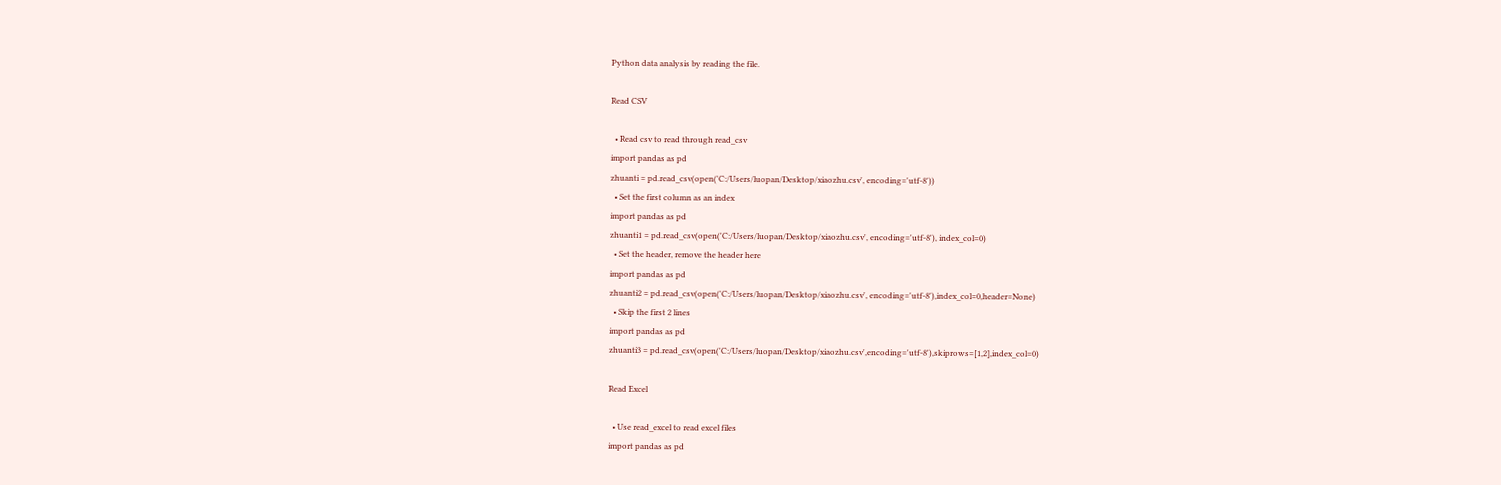Python data analysis by reading the file.

Read CSV

  • Read csv to read through read_csv
import pandas as pd
zhuanti = pd.read_csv(open('C:/Users/luopan/Desktop/xiaozhu.csv', encoding='utf-8'))
  • Set the first column as an index
import pandas as pd
zhuanti1 = pd.read_csv(open('C:/Users/luopan/Desktop/xiaozhu.csv', encoding='utf-8'), index_col=0)
  • Set the header, remove the header here
import pandas as pd
zhuanti2 = pd.read_csv(open('C:/Users/luopan/Desktop/xiaozhu.csv', encoding='utf-8'),index_col=0,header=None)
  • Skip the first 2 lines
import pandas as pd
zhuanti3 = pd.read_csv(open('C:/Users/luopan/Desktop/xiaozhu.csv',encoding='utf-8'),skiprows=[1,2],index_col=0)

Read Excel

  • Use read_excel to read excel files
import pandas as pd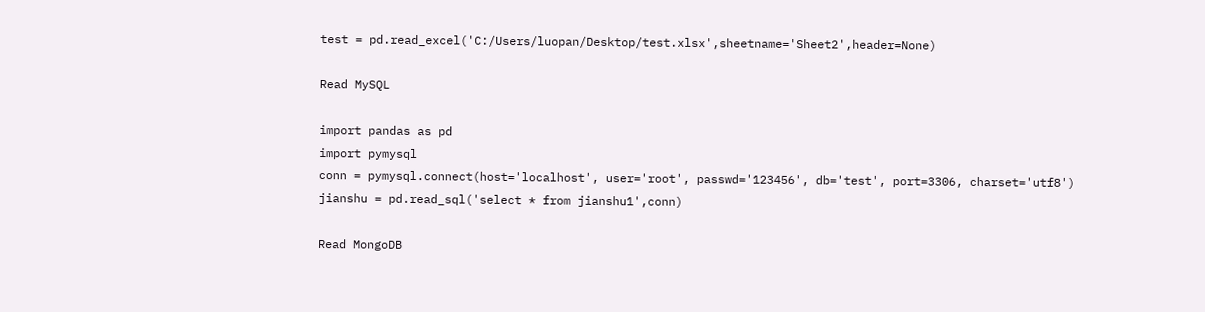test = pd.read_excel('C:/Users/luopan/Desktop/test.xlsx',sheetname='Sheet2',header=None)

Read MySQL

import pandas as pd
import pymysql
conn = pymysql.connect(host='localhost', user='root', passwd='123456', db='test', port=3306, charset='utf8')
jianshu = pd.read_sql('select * from jianshu1',conn)

Read MongoDB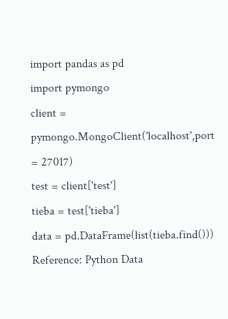import pandas as pd
import pymongo
client = pymongo.MongoClient('localhost',port = 27017)
test = client['test']
tieba = test['tieba']
data = pd.DataFrame(list(tieba.find()))
Reference: Python Data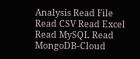Analysis Read File Read CSV Read Excel Read MySQL Read MongoDB-Cloud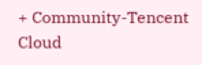+ Community-Tencent Cloud